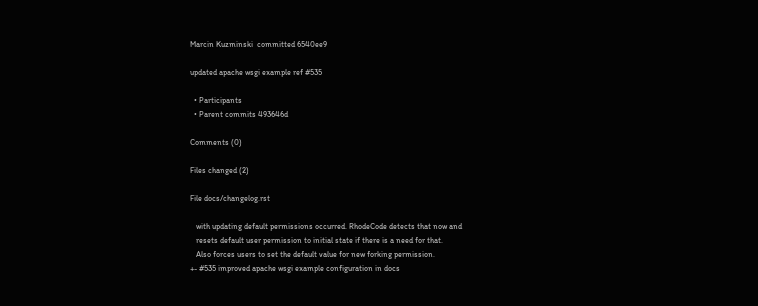Marcin Kuzminski  committed 6540ee9

updated apache wsgi example ref #535

  • Participants
  • Parent commits 493646d

Comments (0)

Files changed (2)

File docs/changelog.rst

   with updating default permissions occurred. RhodeCode detects that now and
   resets default user permission to initial state if there is a need for that.
   Also forces users to set the default value for new forking permission.
+- #535 improved apache wsgi example configuration in docs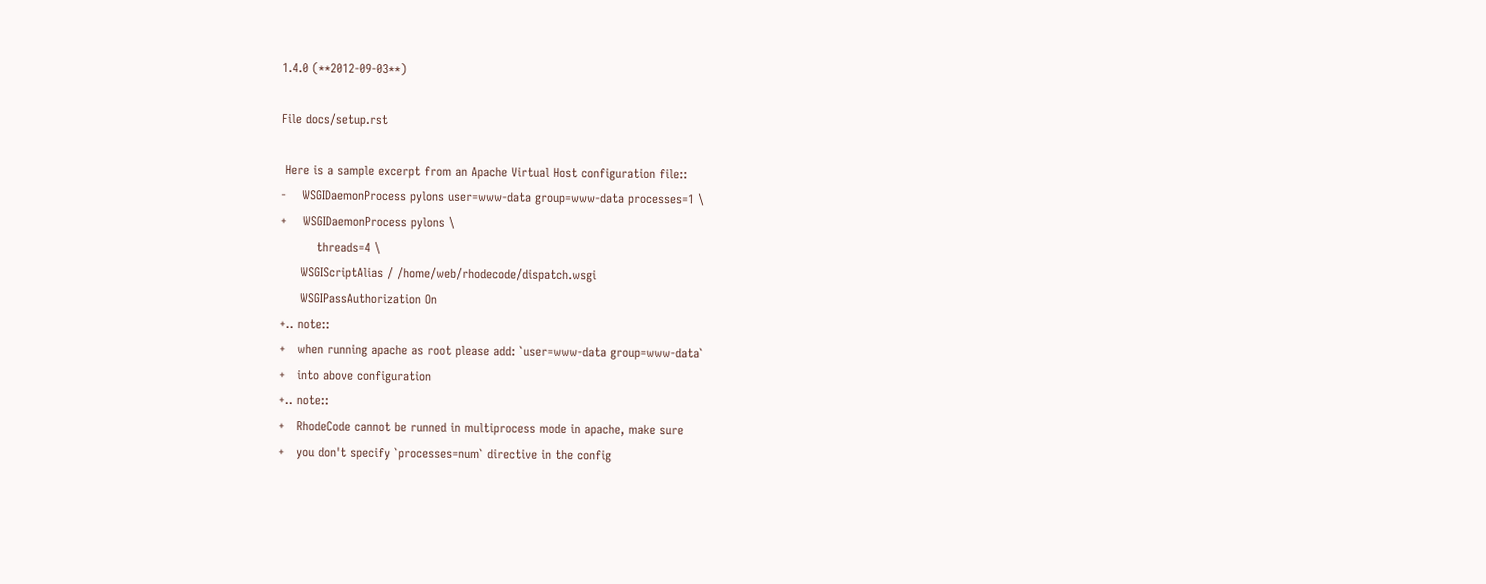1.4.0 (**2012-09-03**)

File docs/setup.rst

 Here is a sample excerpt from an Apache Virtual Host configuration file::
-    WSGIDaemonProcess pylons user=www-data group=www-data processes=1 \
+    WSGIDaemonProcess pylons \
         threads=4 \
     WSGIScriptAlias / /home/web/rhodecode/dispatch.wsgi
     WSGIPassAuthorization On
+.. note::
+   when running apache as root please add: `user=www-data group=www-data`
+   into above configuration
+.. note::
+   RhodeCode cannot be runned in multiprocess mode in apache, make sure
+   you don't specify `processes=num` directive in the config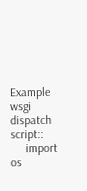Example wsgi dispatch script::
     import os